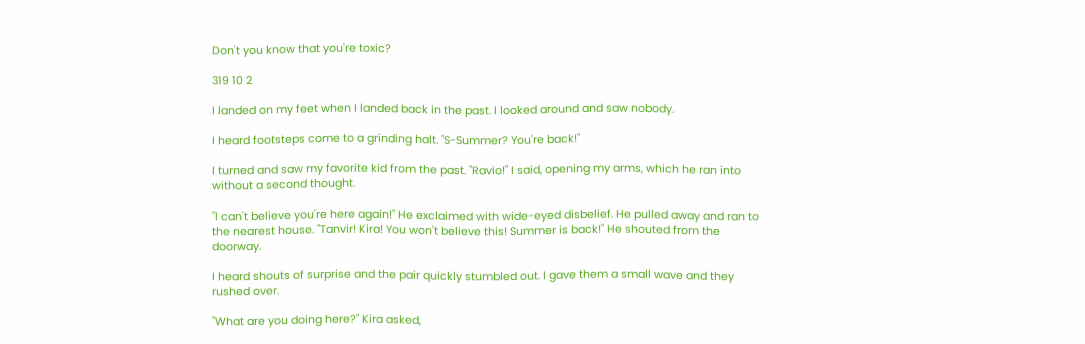Don't you know that you're toxic?

319 10 2

I landed on my feet when I landed back in the past. I looked around and saw nobody.

I heard footsteps come to a grinding halt. "S-Summer? You're back!"

I turned and saw my favorite kid from the past. "Ravio!" I said, opening my arms, which he ran into without a second thought.

"I can't believe you're here again!" He exclaimed with wide-eyed disbelief. He pulled away and ran to the nearest house. "Tanvir! Kira! You won't believe this! Summer is back!" He shouted from the doorway.

I heard shouts of surprise and the pair quickly stumbled out. I gave them a small wave and they rushed over.

"What are you doing here?" Kira asked,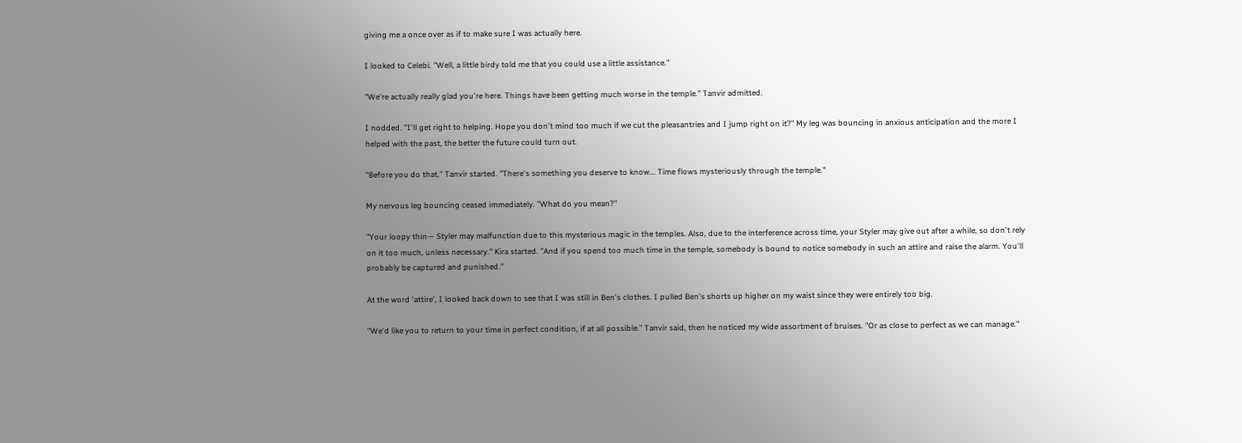giving me a once over as if to make sure I was actually here.

I looked to Celebi. "Well, a little birdy told me that you could use a little assistance."

"We're actually really glad you're here. Things have been getting much worse in the temple." Tanvir admitted.

I nodded. "I'll get right to helping. Hope you don't mind too much if we cut the pleasantries and I jump right on it?" My leg was bouncing in anxious anticipation and the more I helped with the past, the better the future could turn out.

"Before you do that," Tanvir started. "There's something you deserve to know... Time flows mysteriously through the temple."

My nervous leg bouncing ceased immediately. "What do you mean?"

"Your loopy thin— Styler may malfunction due to this mysterious magic in the temples. Also, due to the interference across time, your Styler may give out after a while, so don't rely on it too much, unless necessary." Kira started. "And if you spend too much time in the temple, somebody is bound to notice somebody in such an attire and raise the alarm. You'll probably be captured and punished."

At the word 'attire', I looked back down to see that I was still in Ben's clothes. I pulled Ben's shorts up higher on my waist since they were entirely too big.

"We'd like you to return to your time in perfect condition, if at all possible." Tanvir said, then he noticed my wide assortment of bruises. "Or as close to perfect as we can manage."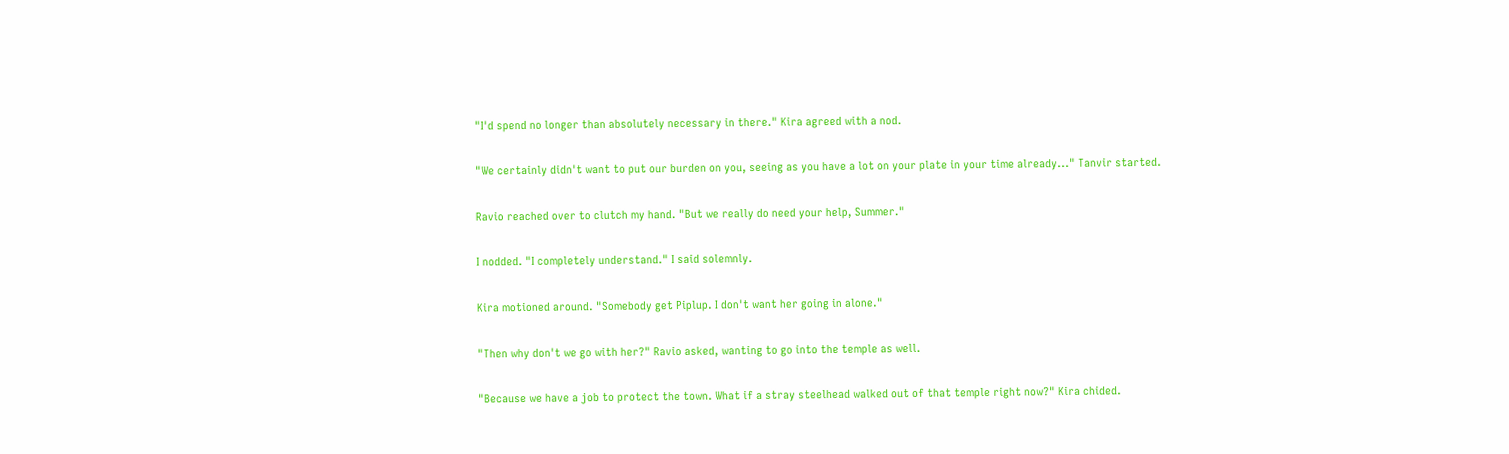"I'd spend no longer than absolutely necessary in there." Kira agreed with a nod.

"We certainly didn't want to put our burden on you, seeing as you have a lot on your plate in your time already..." Tanvir started.

Ravio reached over to clutch my hand. "But we really do need your help, Summer."

I nodded. "I completely understand." I said solemnly.

Kira motioned around. "Somebody get Piplup. I don't want her going in alone."

"Then why don't we go with her?" Ravio asked, wanting to go into the temple as well.

"Because we have a job to protect the town. What if a stray steelhead walked out of that temple right now?" Kira chided.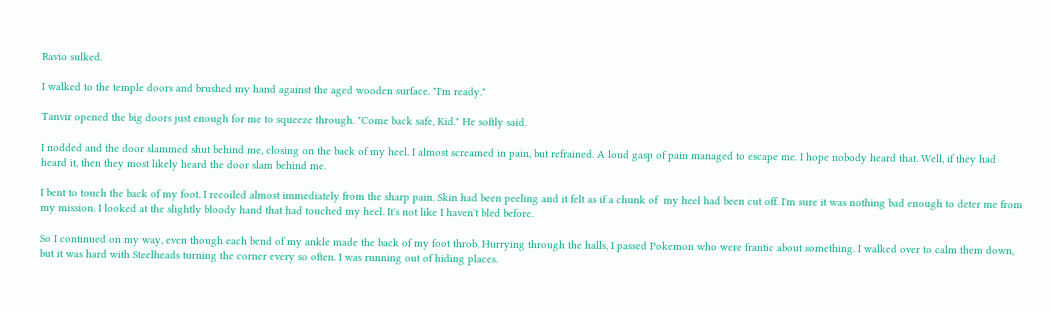Ravio sulked.

I walked to the temple doors and brushed my hand against the aged wooden surface. "I'm ready."

Tanvir opened the big doors just enough for me to squeeze through. "Come back safe, Kid." He softly said.

I nodded and the door slammed shut behind me, closing on the back of my heel. I almost screamed in pain, but refrained. A loud gasp of pain managed to escape me. I hope nobody heard that. Well, if they had heard it, then they most likely heard the door slam behind me.

I bent to touch the back of my foot. I recoiled almost immediately from the sharp pain. Skin had been peeling and it felt as if a chunk of  my heel had been cut off. I'm sure it was nothing bad enough to deter me from my mission. I looked at the slightly bloody hand that had touched my heel. It's not like I haven't bled before.

So I continued on my way, even though each bend of my ankle made the back of my foot throb. Hurrying through the halls, I passed Pokemon who were frantic about something. I walked over to calm them down, but it was hard with Steelheads turning the corner every so often. I was running out of hiding places.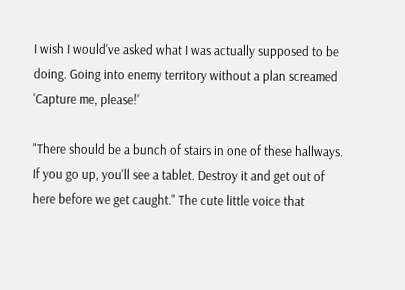I wish I would've asked what I was actually supposed to be doing. Going into enemy territory without a plan screamed 'Capture me, please!'

"There should be a bunch of stairs in one of these hallways. If you go up, you'll see a tablet. Destroy it and get out of here before we get caught." The cute little voice that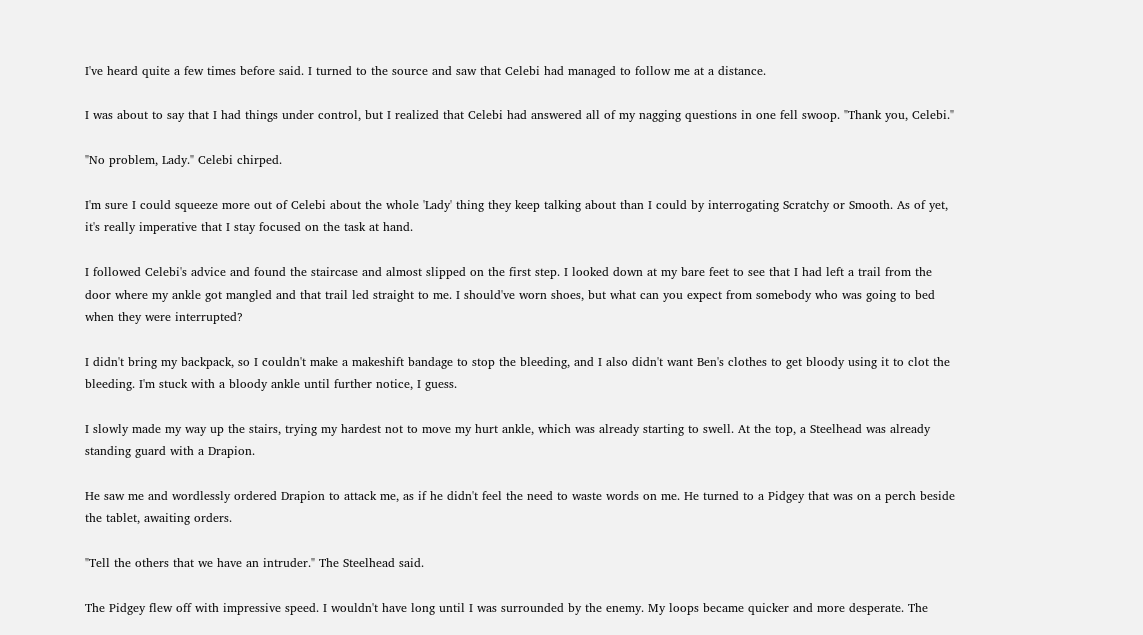I've heard quite a few times before said. I turned to the source and saw that Celebi had managed to follow me at a distance.

I was about to say that I had things under control, but I realized that Celebi had answered all of my nagging questions in one fell swoop. "Thank you, Celebi."

"No problem, Lady." Celebi chirped.

I'm sure I could squeeze more out of Celebi about the whole 'Lady' thing they keep talking about than I could by interrogating Scratchy or Smooth. As of yet, it's really imperative that I stay focused on the task at hand.

I followed Celebi's advice and found the staircase and almost slipped on the first step. I looked down at my bare feet to see that I had left a trail from the door where my ankle got mangled and that trail led straight to me. I should've worn shoes, but what can you expect from somebody who was going to bed when they were interrupted?

I didn't bring my backpack, so I couldn't make a makeshift bandage to stop the bleeding, and I also didn't want Ben's clothes to get bloody using it to clot the bleeding. I'm stuck with a bloody ankle until further notice, I guess.

I slowly made my way up the stairs, trying my hardest not to move my hurt ankle, which was already starting to swell. At the top, a Steelhead was already standing guard with a Drapion.

He saw me and wordlessly ordered Drapion to attack me, as if he didn't feel the need to waste words on me. He turned to a Pidgey that was on a perch beside the tablet, awaiting orders.

"Tell the others that we have an intruder." The Steelhead said.

The Pidgey flew off with impressive speed. I wouldn't have long until I was surrounded by the enemy. My loops became quicker and more desperate. The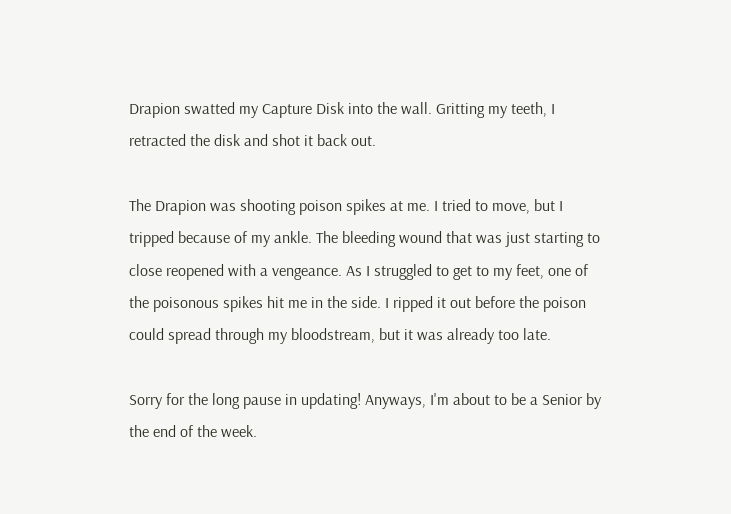Drapion swatted my Capture Disk into the wall. Gritting my teeth, I retracted the disk and shot it back out.

The Drapion was shooting poison spikes at me. I tried to move, but I tripped because of my ankle. The bleeding wound that was just starting to close reopened with a vengeance. As I struggled to get to my feet, one of the poisonous spikes hit me in the side. I ripped it out before the poison could spread through my bloodstream, but it was already too late.

Sorry for the long pause in updating! Anyways, I'm about to be a Senior by the end of the week.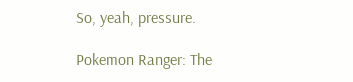So, yeah, pressure.

Pokemon Ranger: The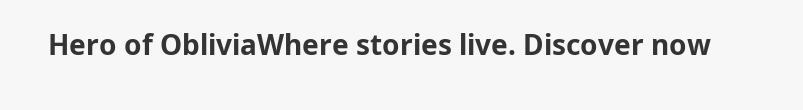Hero of ObliviaWhere stories live. Discover now